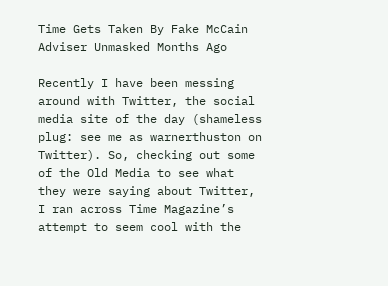Time Gets Taken By Fake McCain Adviser Unmasked Months Ago

Recently I have been messing around with Twitter, the social media site of the day (shameless plug: see me as warnerthuston on Twitter). So, checking out some of the Old Media to see what they were saying about Twitter, I ran across Time Magazine’s attempt to seem cool with the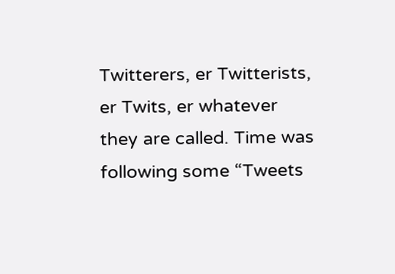Twitterers, er Twitterists, er Twits, er whatever they are called. Time was following some “Tweets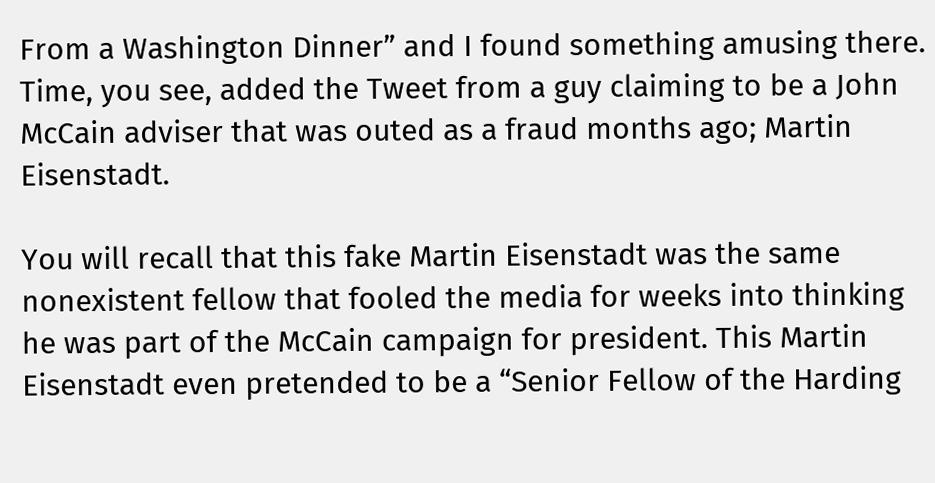From a Washington Dinner” and I found something amusing there. Time, you see, added the Tweet from a guy claiming to be a John McCain adviser that was outed as a fraud months ago; Martin Eisenstadt.

You will recall that this fake Martin Eisenstadt was the same nonexistent fellow that fooled the media for weeks into thinking he was part of the McCain campaign for president. This Martin Eisenstadt even pretended to be a “Senior Fellow of the Harding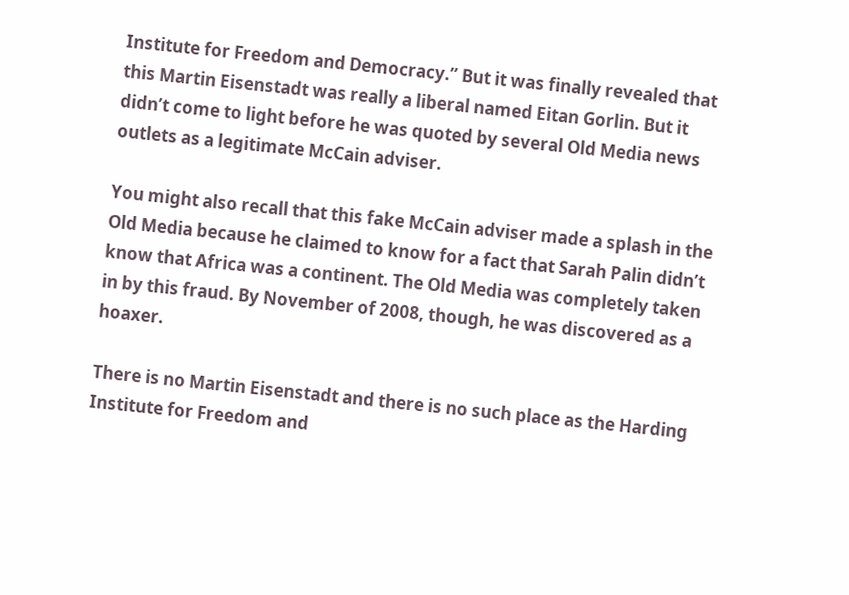Institute for Freedom and Democracy.” But it was finally revealed that this Martin Eisenstadt was really a liberal named Eitan Gorlin. But it didn’t come to light before he was quoted by several Old Media news outlets as a legitimate McCain adviser.

You might also recall that this fake McCain adviser made a splash in the Old Media because he claimed to know for a fact that Sarah Palin didn’t know that Africa was a continent. The Old Media was completely taken in by this fraud. By November of 2008, though, he was discovered as a hoaxer.

There is no Martin Eisenstadt and there is no such place as the Harding Institute for Freedom and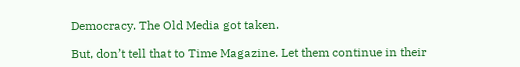Democracy. The Old Media got taken.

But, don’t tell that to Time Magazine. Let them continue in their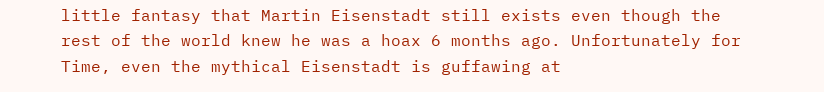little fantasy that Martin Eisenstadt still exists even though the rest of the world knew he was a hoax 6 months ago. Unfortunately for Time, even the mythical Eisenstadt is guffawing at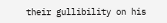their gullibility on his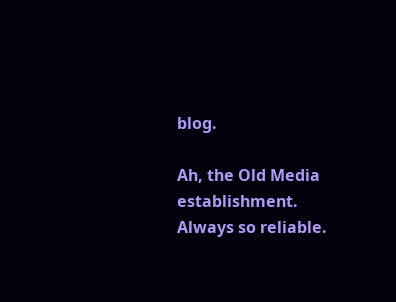blog.

Ah, the Old Media establishment. Always so reliable.